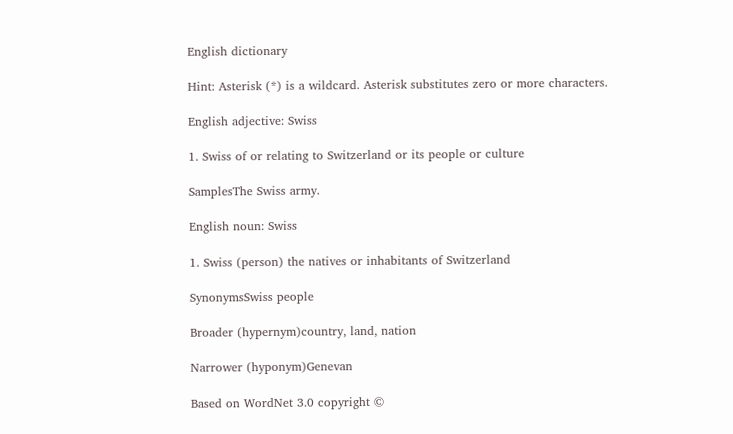English dictionary

Hint: Asterisk (*) is a wildcard. Asterisk substitutes zero or more characters.

English adjective: Swiss

1. Swiss of or relating to Switzerland or its people or culture

SamplesThe Swiss army.

English noun: Swiss

1. Swiss (person) the natives or inhabitants of Switzerland

SynonymsSwiss people

Broader (hypernym)country, land, nation

Narrower (hyponym)Genevan

Based on WordNet 3.0 copyright ©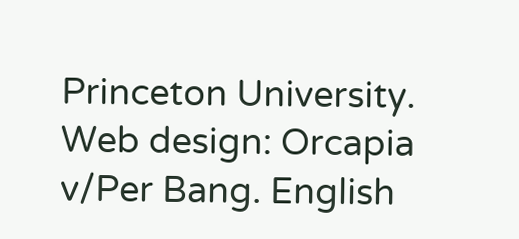Princeton University.
Web design: Orcapia v/Per Bang. English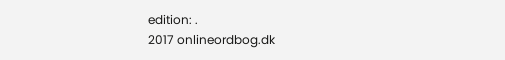edition: .
2017 onlineordbog.dk